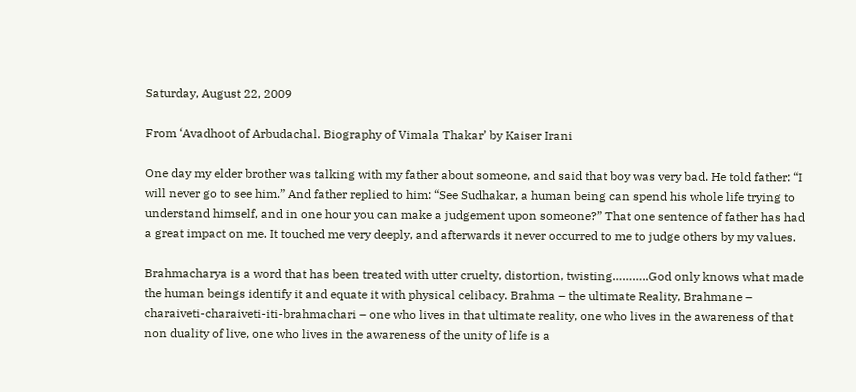Saturday, August 22, 2009

From ‘Avadhoot of Arbudachal. Biography of Vimala Thakar’ by Kaiser Irani

One day my elder brother was talking with my father about someone, and said that boy was very bad. He told father: “I will never go to see him.” And father replied to him: “See Sudhakar, a human being can spend his whole life trying to understand himself, and in one hour you can make a judgement upon someone?” That one sentence of father has had a great impact on me. It touched me very deeply, and afterwards it never occurred to me to judge others by my values.

Brahmacharya is a word that has been treated with utter cruelty, distortion, twisting………..God only knows what made the human beings identify it and equate it with physical celibacy. Brahma – the ultimate Reality, Brahmane – charaiveti-charaiveti-iti-brahmachari – one who lives in that ultimate reality, one who lives in the awareness of that non duality of live, one who lives in the awareness of the unity of life is a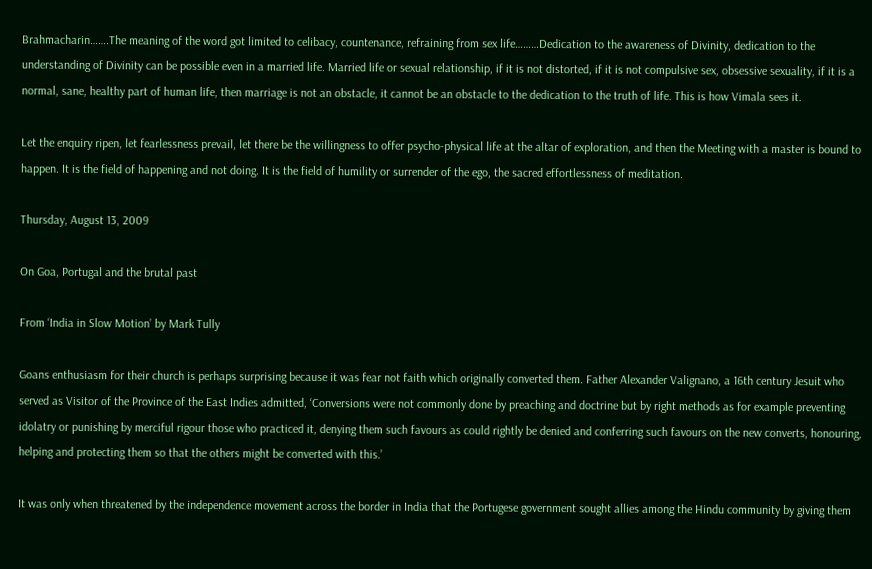Brahmacharin…….The meaning of the word got limited to celibacy, countenance, refraining from sex life………Dedication to the awareness of Divinity, dedication to the understanding of Divinity can be possible even in a married life. Married life or sexual relationship, if it is not distorted, if it is not compulsive sex, obsessive sexuality, if it is a normal, sane, healthy part of human life, then marriage is not an obstacle, it cannot be an obstacle to the dedication to the truth of life. This is how Vimala sees it.

Let the enquiry ripen, let fearlessness prevail, let there be the willingness to offer psycho-physical life at the altar of exploration, and then the Meeting with a master is bound to happen. It is the field of happening and not doing. It is the field of humility or surrender of the ego, the sacred effortlessness of meditation.

Thursday, August 13, 2009

On Goa, Portugal and the brutal past

From ‘India in Slow Motion’ by Mark Tully

Goans enthusiasm for their church is perhaps surprising because it was fear not faith which originally converted them. Father Alexander Valignano, a 16th century Jesuit who served as Visitor of the Province of the East Indies admitted, ‘Conversions were not commonly done by preaching and doctrine but by right methods as for example preventing idolatry or punishing by merciful rigour those who practiced it, denying them such favours as could rightly be denied and conferring such favours on the new converts, honouring, helping and protecting them so that the others might be converted with this.’

It was only when threatened by the independence movement across the border in India that the Portugese government sought allies among the Hindu community by giving them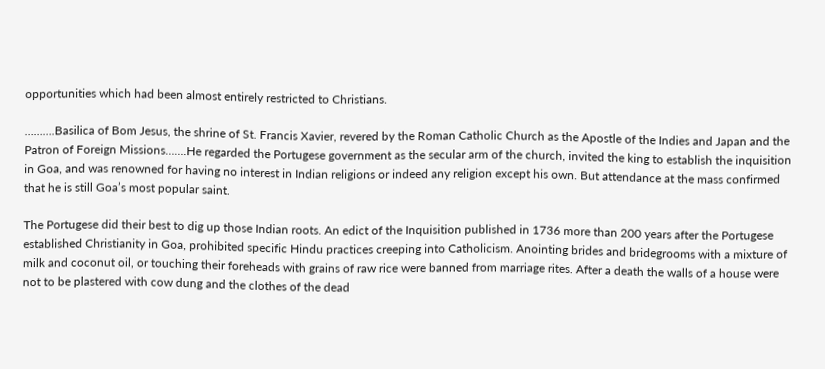opportunities which had been almost entirely restricted to Christians.

……….Basilica of Bom Jesus, the shrine of St. Francis Xavier, revered by the Roman Catholic Church as the Apostle of the Indies and Japan and the Patron of Foreign Missions…….He regarded the Portugese government as the secular arm of the church, invited the king to establish the inquisition in Goa, and was renowned for having no interest in Indian religions or indeed any religion except his own. But attendance at the mass confirmed that he is still Goa’s most popular saint.

The Portugese did their best to dig up those Indian roots. An edict of the Inquisition published in 1736 more than 200 years after the Portugese established Christianity in Goa, prohibited specific Hindu practices creeping into Catholicism. Anointing brides and bridegrooms with a mixture of milk and coconut oil, or touching their foreheads with grains of raw rice were banned from marriage rites. After a death the walls of a house were not to be plastered with cow dung and the clothes of the dead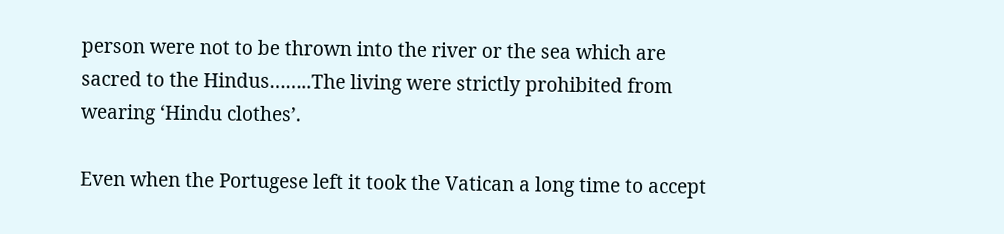person were not to be thrown into the river or the sea which are sacred to the Hindus……..The living were strictly prohibited from wearing ‘Hindu clothes’.

Even when the Portugese left it took the Vatican a long time to accept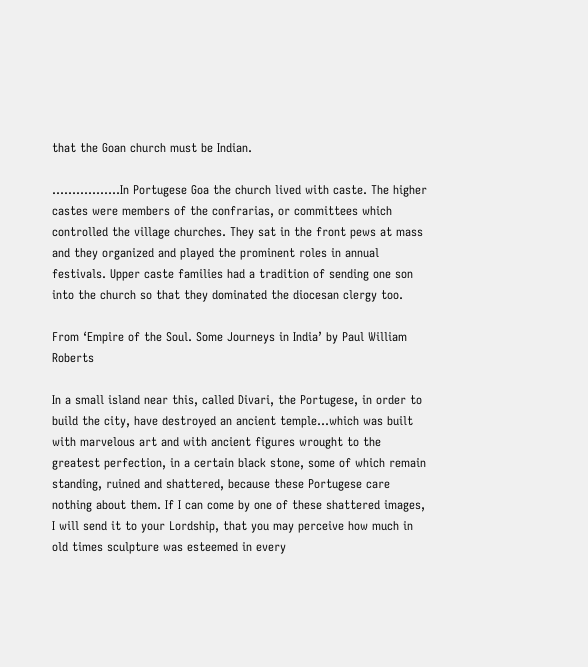that the Goan church must be Indian.

……………..In Portugese Goa the church lived with caste. The higher castes were members of the confrarias, or committees which controlled the village churches. They sat in the front pews at mass and they organized and played the prominent roles in annual festivals. Upper caste families had a tradition of sending one son into the church so that they dominated the diocesan clergy too.

From ‘Empire of the Soul. Some Journeys in India’ by Paul William Roberts

In a small island near this, called Divari, the Portugese, in order to build the city, have destroyed an ancient temple…which was built with marvelous art and with ancient figures wrought to the greatest perfection, in a certain black stone, some of which remain standing, ruined and shattered, because these Portugese care nothing about them. If I can come by one of these shattered images, I will send it to your Lordship, that you may perceive how much in old times sculpture was esteemed in every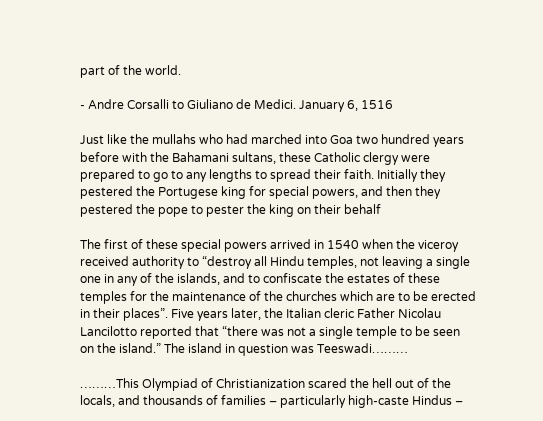part of the world.

- Andre Corsalli to Giuliano de Medici. January 6, 1516

Just like the mullahs who had marched into Goa two hundred years before with the Bahamani sultans, these Catholic clergy were prepared to go to any lengths to spread their faith. Initially they pestered the Portugese king for special powers, and then they pestered the pope to pester the king on their behalf

The first of these special powers arrived in 1540 when the viceroy received authority to “destroy all Hindu temples, not leaving a single one in any of the islands, and to confiscate the estates of these temples for the maintenance of the churches which are to be erected in their places”. Five years later, the Italian cleric Father Nicolau Lancilotto reported that “there was not a single temple to be seen on the island.” The island in question was Teeswadi………

………This Olympiad of Christianization scared the hell out of the locals, and thousands of families – particularly high-caste Hindus –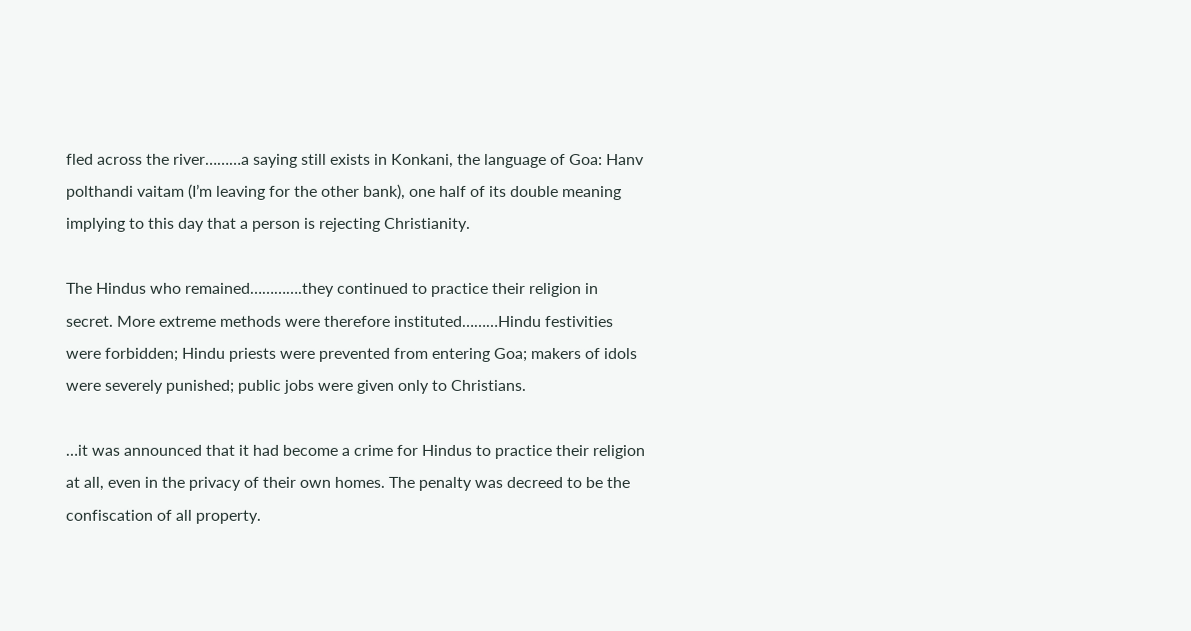fled across the river………a saying still exists in Konkani, the language of Goa: Hanv polthandi vaitam (I’m leaving for the other bank), one half of its double meaning implying to this day that a person is rejecting Christianity.

The Hindus who remained………….they continued to practice their religion in secret. More extreme methods were therefore instituted………Hindu festivities were forbidden; Hindu priests were prevented from entering Goa; makers of idols were severely punished; public jobs were given only to Christians.

…it was announced that it had become a crime for Hindus to practice their religion at all, even in the privacy of their own homes. The penalty was decreed to be the confiscation of all property.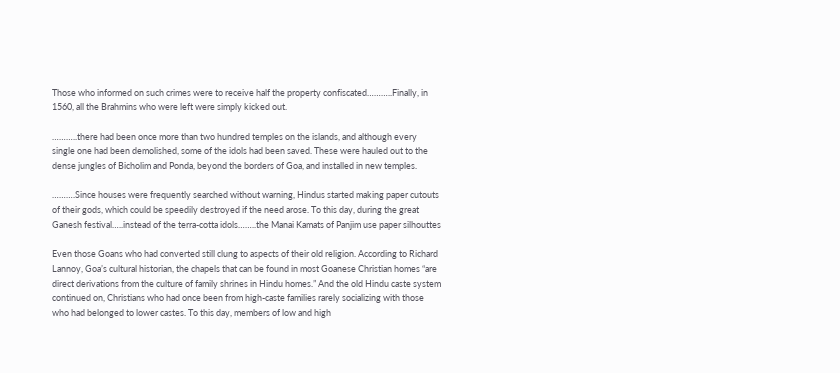Those who informed on such crimes were to receive half the property confiscated………..Finally, in 1560, all the Brahmins who were left were simply kicked out.

………..there had been once more than two hundred temples on the islands, and although every single one had been demolished, some of the idols had been saved. These were hauled out to the dense jungles of Bicholim and Ponda, beyond the borders of Goa, and installed in new temples.

……….Since houses were frequently searched without warning, Hindus started making paper cutouts of their gods, which could be speedily destroyed if the need arose. To this day, during the great Ganesh festival…..instead of the terra-cotta idols……..the Manai Kamats of Panjim use paper silhouttes

Even those Goans who had converted still clung to aspects of their old religion. According to Richard Lannoy, Goa’s cultural historian, the chapels that can be found in most Goanese Christian homes “are direct derivations from the culture of family shrines in Hindu homes.” And the old Hindu caste system continued on, Christians who had once been from high-caste families rarely socializing with those who had belonged to lower castes. To this day, members of low and high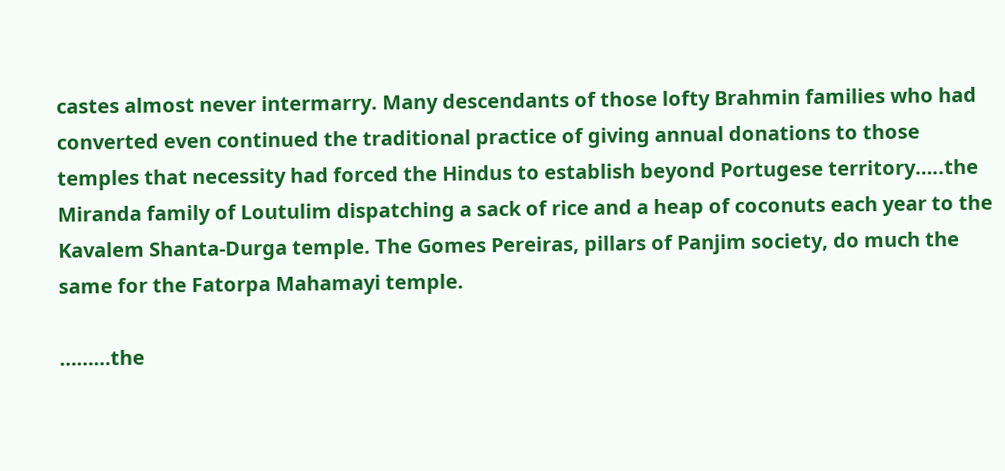castes almost never intermarry. Many descendants of those lofty Brahmin families who had converted even continued the traditional practice of giving annual donations to those temples that necessity had forced the Hindus to establish beyond Portugese territory…..the Miranda family of Loutulim dispatching a sack of rice and a heap of coconuts each year to the Kavalem Shanta-Durga temple. The Gomes Pereiras, pillars of Panjim society, do much the same for the Fatorpa Mahamayi temple.

………the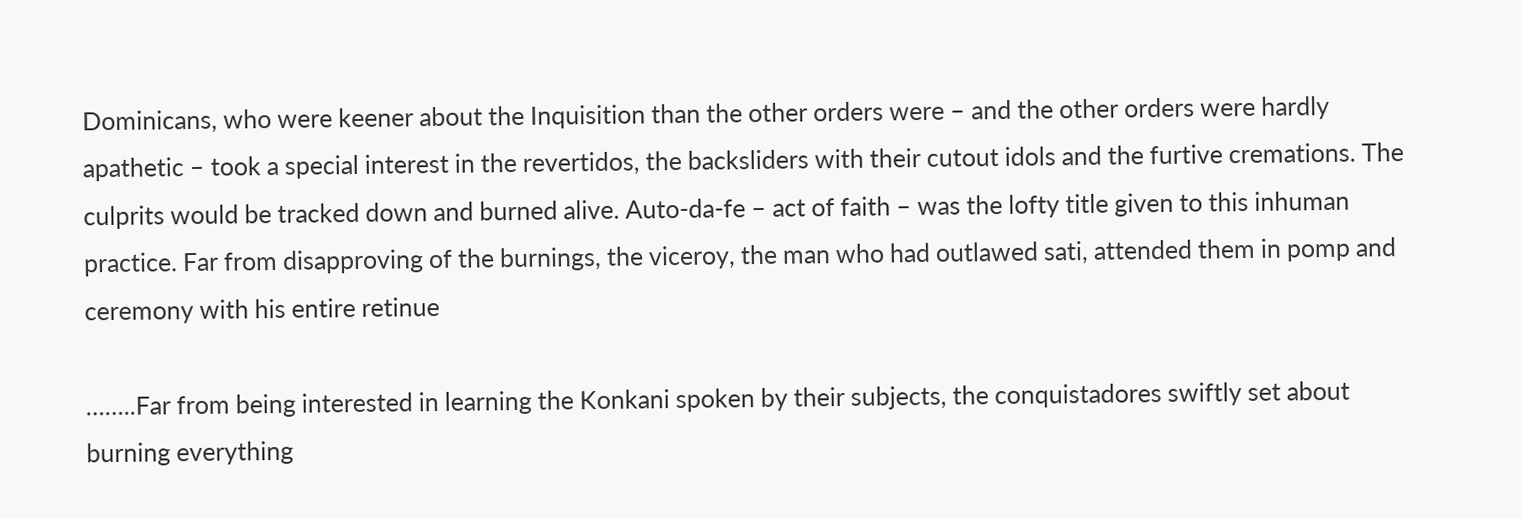Dominicans, who were keener about the Inquisition than the other orders were – and the other orders were hardly apathetic – took a special interest in the revertidos, the backsliders with their cutout idols and the furtive cremations. The culprits would be tracked down and burned alive. Auto-da-fe – act of faith – was the lofty title given to this inhuman practice. Far from disapproving of the burnings, the viceroy, the man who had outlawed sati, attended them in pomp and ceremony with his entire retinue

……..Far from being interested in learning the Konkani spoken by their subjects, the conquistadores swiftly set about burning everything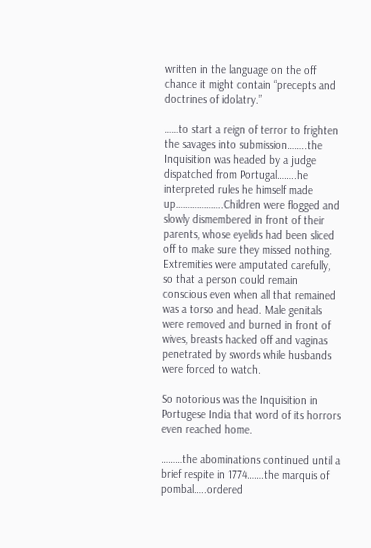written in the language on the off chance it might contain “precepts and doctrines of idolatry.”

……to start a reign of terror to frighten the savages into submission……..the Inquisition was headed by a judge dispatched from Portugal……..he interpreted rules he himself made up………………..Children were flogged and slowly dismembered in front of their parents, whose eyelids had been sliced off to make sure they missed nothing. Extremities were amputated carefully, so that a person could remain conscious even when all that remained was a torso and head. Male genitals were removed and burned in front of wives, breasts hacked off and vaginas penetrated by swords while husbands were forced to watch.

So notorious was the Inquisition in Portugese India that word of its horrors even reached home.

………the abominations continued until a brief respite in 1774…….the marquis of pombal…..ordered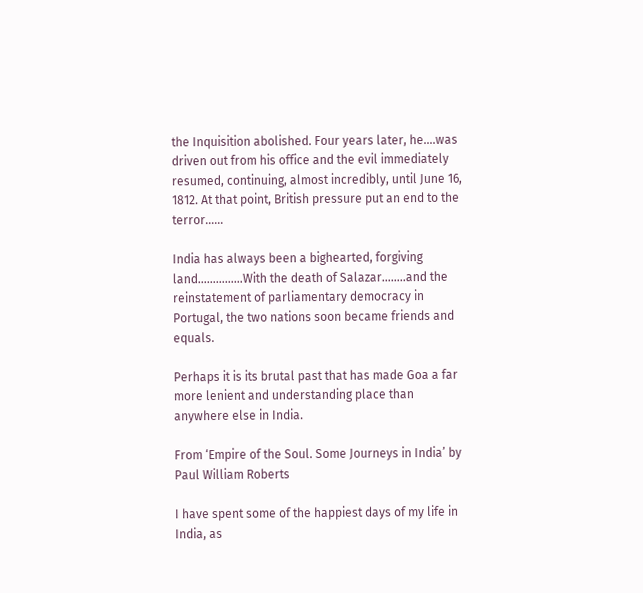the Inquisition abolished. Four years later, he….was driven out from his office and the evil immediately resumed, continuing, almost incredibly, until June 16, 1812. At that point, British pressure put an end to the terror……

India has always been a bighearted, forgiving land……………With the death of Salazar……..and the reinstatement of parliamentary democracy in Portugal, the two nations soon became friends and equals.

Perhaps it is its brutal past that has made Goa a far more lenient and understanding place than anywhere else in India.

From ‘Empire of the Soul. Some Journeys in India’ by Paul William Roberts

I have spent some of the happiest days of my life in India, as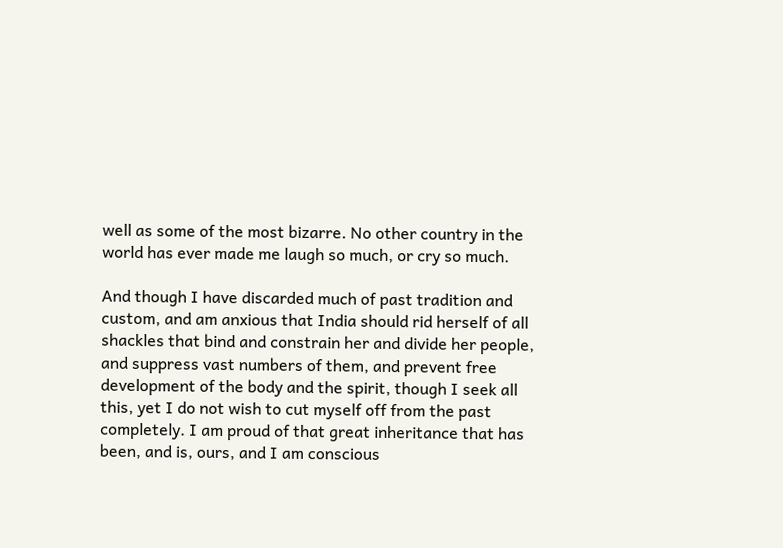well as some of the most bizarre. No other country in the world has ever made me laugh so much, or cry so much.

And though I have discarded much of past tradition and custom, and am anxious that India should rid herself of all shackles that bind and constrain her and divide her people, and suppress vast numbers of them, and prevent free development of the body and the spirit, though I seek all this, yet I do not wish to cut myself off from the past completely. I am proud of that great inheritance that has been, and is, ours, and I am conscious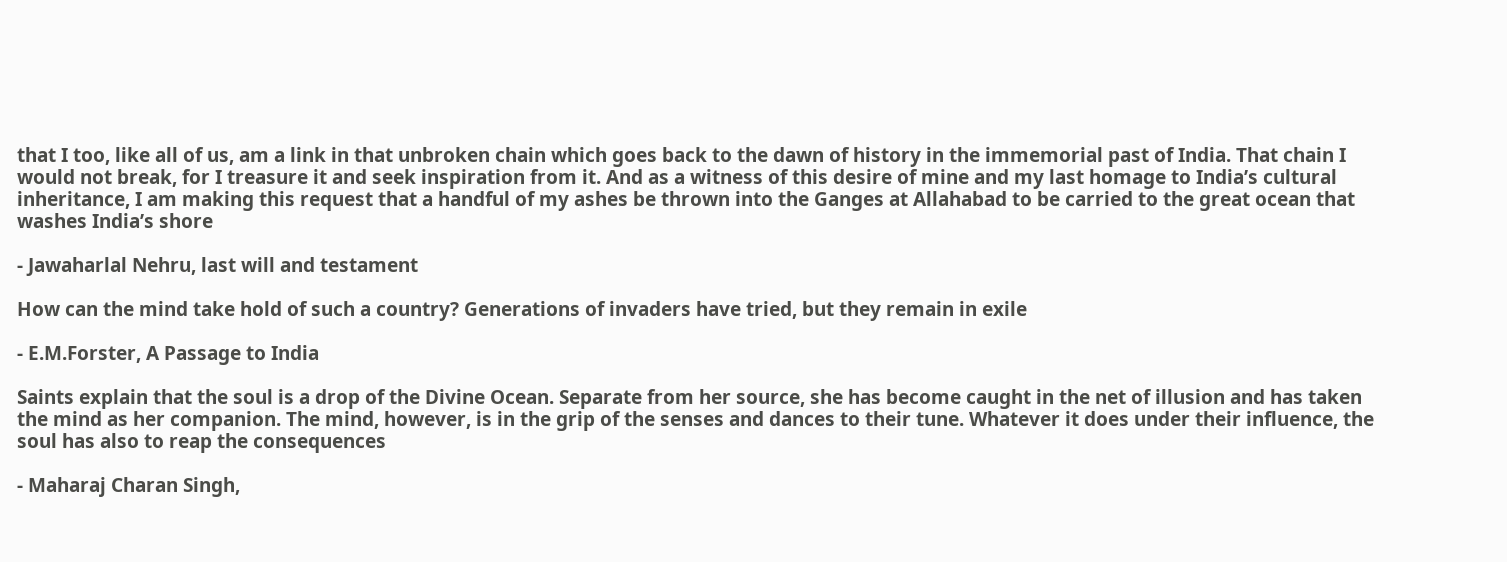that I too, like all of us, am a link in that unbroken chain which goes back to the dawn of history in the immemorial past of India. That chain I would not break, for I treasure it and seek inspiration from it. And as a witness of this desire of mine and my last homage to India’s cultural inheritance, I am making this request that a handful of my ashes be thrown into the Ganges at Allahabad to be carried to the great ocean that washes India’s shore

- Jawaharlal Nehru, last will and testament

How can the mind take hold of such a country? Generations of invaders have tried, but they remain in exile

- E.M.Forster, A Passage to India

Saints explain that the soul is a drop of the Divine Ocean. Separate from her source, she has become caught in the net of illusion and has taken the mind as her companion. The mind, however, is in the grip of the senses and dances to their tune. Whatever it does under their influence, the soul has also to reap the consequences

- Maharaj Charan Singh,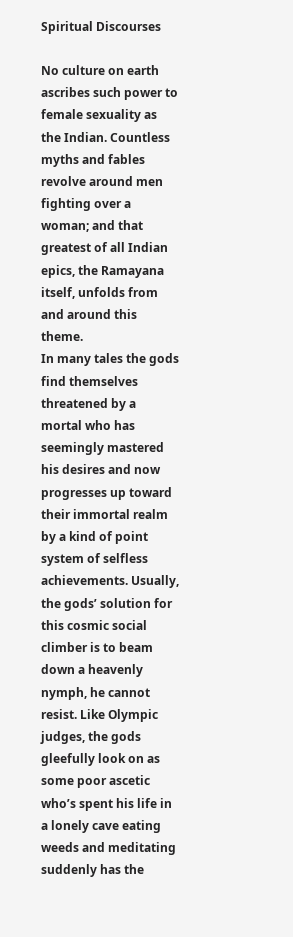Spiritual Discourses

No culture on earth ascribes such power to female sexuality as the Indian. Countless myths and fables revolve around men fighting over a woman; and that greatest of all Indian epics, the Ramayana itself, unfolds from and around this theme.
In many tales the gods find themselves threatened by a mortal who has seemingly mastered his desires and now progresses up toward their immortal realm by a kind of point system of selfless achievements. Usually, the gods’ solution for this cosmic social climber is to beam down a heavenly nymph, he cannot resist. Like Olympic judges, the gods gleefully look on as some poor ascetic who’s spent his life in a lonely cave eating weeds and meditating suddenly has the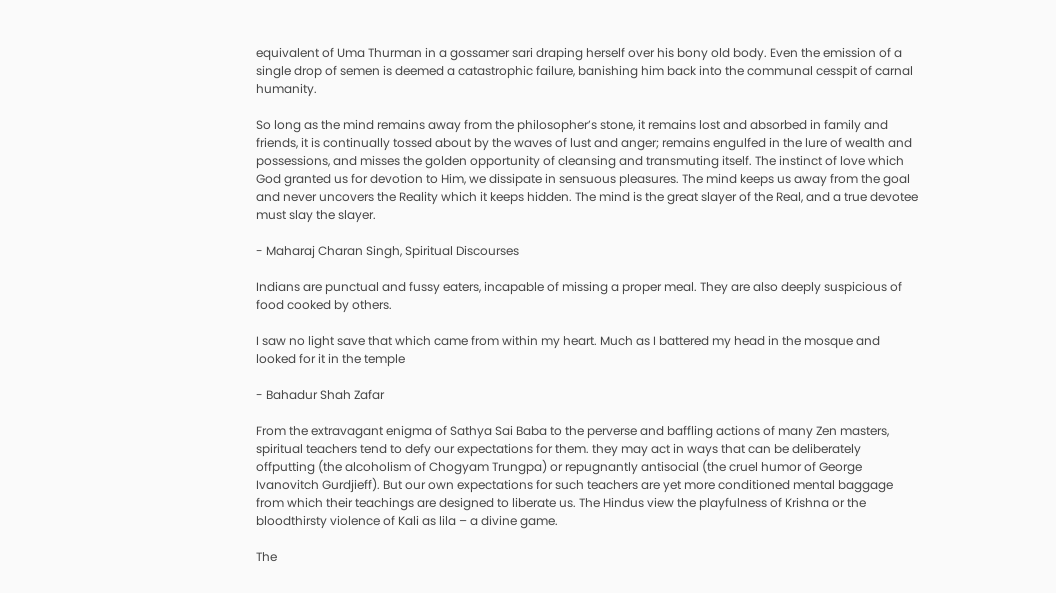equivalent of Uma Thurman in a gossamer sari draping herself over his bony old body. Even the emission of a single drop of semen is deemed a catastrophic failure, banishing him back into the communal cesspit of carnal humanity.

So long as the mind remains away from the philosopher’s stone, it remains lost and absorbed in family and friends, it is continually tossed about by the waves of lust and anger; remains engulfed in the lure of wealth and possessions, and misses the golden opportunity of cleansing and transmuting itself. The instinct of love which God granted us for devotion to Him, we dissipate in sensuous pleasures. The mind keeps us away from the goal and never uncovers the Reality which it keeps hidden. The mind is the great slayer of the Real, and a true devotee must slay the slayer.

- Maharaj Charan Singh, Spiritual Discourses

Indians are punctual and fussy eaters, incapable of missing a proper meal. They are also deeply suspicious of food cooked by others.

I saw no light save that which came from within my heart. Much as I battered my head in the mosque and looked for it in the temple

- Bahadur Shah Zafar

From the extravagant enigma of Sathya Sai Baba to the perverse and baffling actions of many Zen masters, spiritual teachers tend to defy our expectations for them. they may act in ways that can be deliberately offputting (the alcoholism of Chogyam Trungpa) or repugnantly antisocial (the cruel humor of George Ivanovitch Gurdjieff). But our own expectations for such teachers are yet more conditioned mental baggage from which their teachings are designed to liberate us. The Hindus view the playfulness of Krishna or the bloodthirsty violence of Kali as lila – a divine game.

The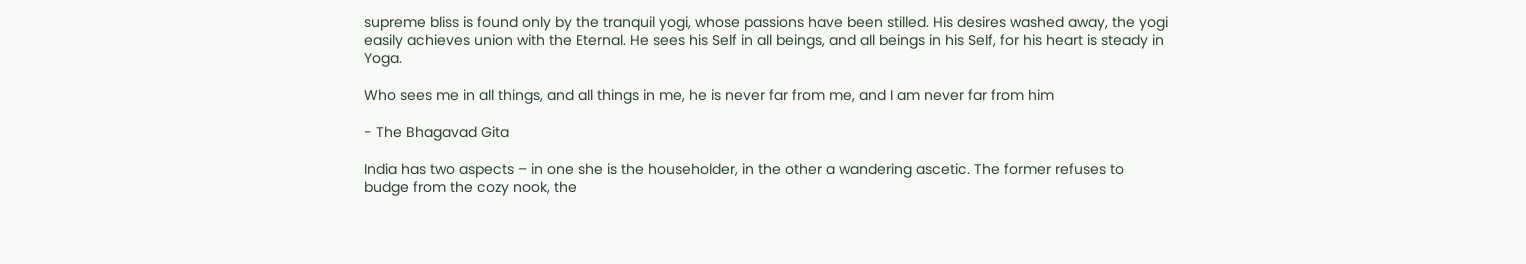supreme bliss is found only by the tranquil yogi, whose passions have been stilled. His desires washed away, the yogi easily achieves union with the Eternal. He sees his Self in all beings, and all beings in his Self, for his heart is steady in Yoga.

Who sees me in all things, and all things in me, he is never far from me, and I am never far from him

- The Bhagavad Gita

India has two aspects – in one she is the householder, in the other a wandering ascetic. The former refuses to budge from the cozy nook, the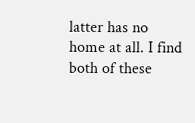latter has no home at all. I find both of these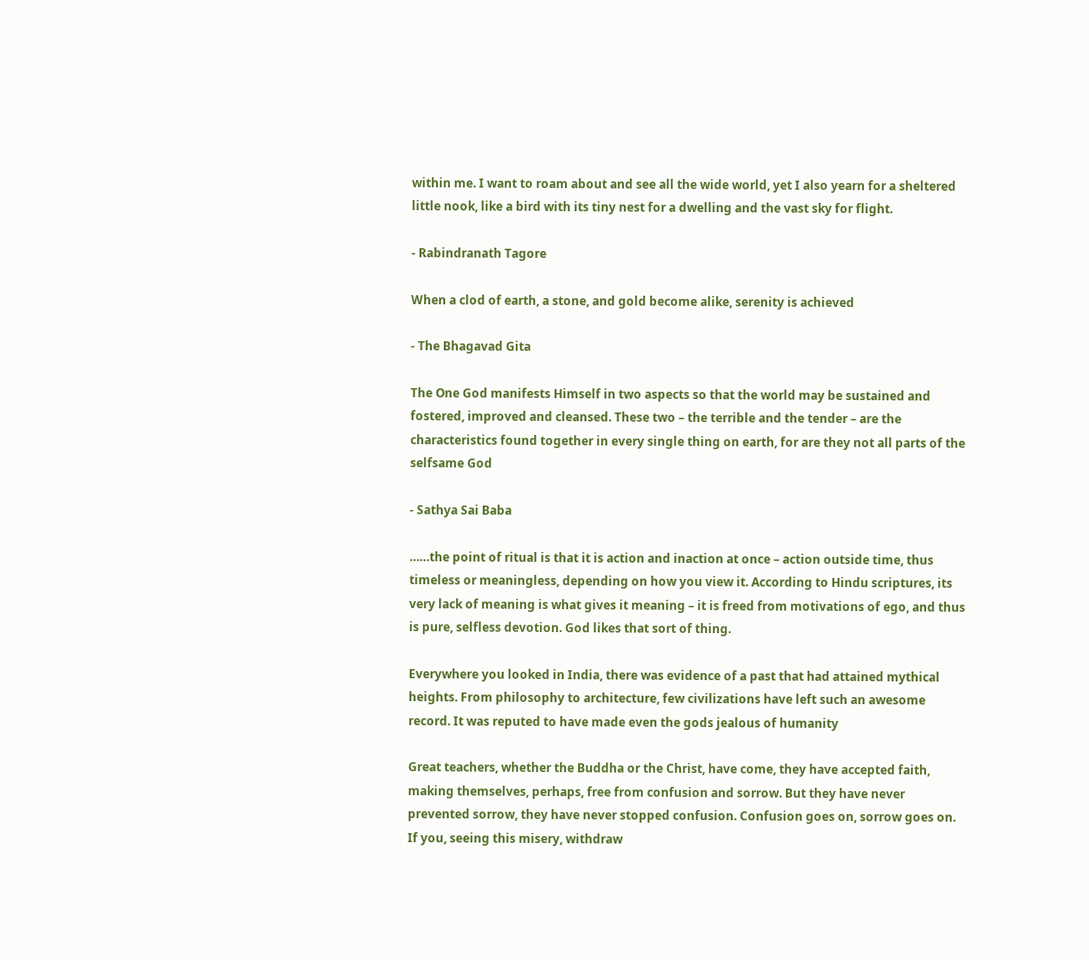within me. I want to roam about and see all the wide world, yet I also yearn for a sheltered little nook, like a bird with its tiny nest for a dwelling and the vast sky for flight.

- Rabindranath Tagore

When a clod of earth, a stone, and gold become alike, serenity is achieved

- The Bhagavad Gita

The One God manifests Himself in two aspects so that the world may be sustained and fostered, improved and cleansed. These two – the terrible and the tender – are the characteristics found together in every single thing on earth, for are they not all parts of the selfsame God

- Sathya Sai Baba

……the point of ritual is that it is action and inaction at once – action outside time, thus timeless or meaningless, depending on how you view it. According to Hindu scriptures, its very lack of meaning is what gives it meaning – it is freed from motivations of ego, and thus is pure, selfless devotion. God likes that sort of thing.

Everywhere you looked in India, there was evidence of a past that had attained mythical heights. From philosophy to architecture, few civilizations have left such an awesome record. It was reputed to have made even the gods jealous of humanity

Great teachers, whether the Buddha or the Christ, have come, they have accepted faith, making themselves, perhaps, free from confusion and sorrow. But they have never prevented sorrow, they have never stopped confusion. Confusion goes on, sorrow goes on. If you, seeing this misery, withdraw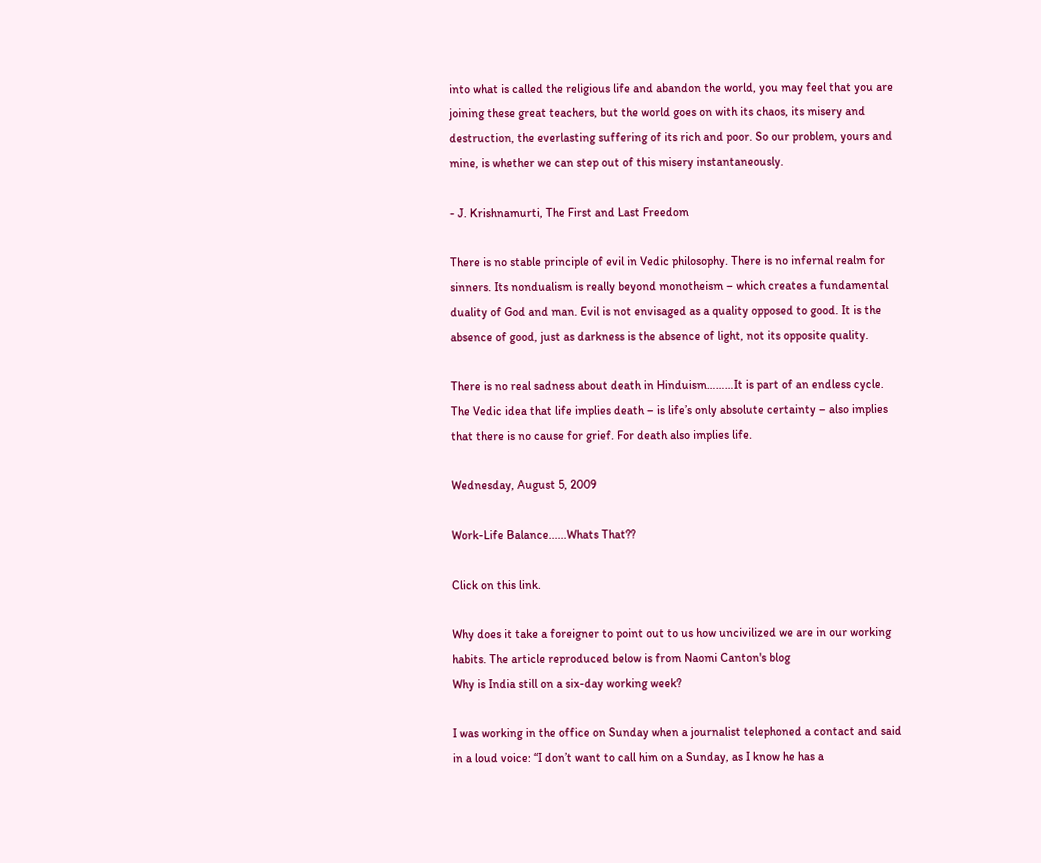into what is called the religious life and abandon the world, you may feel that you are joining these great teachers, but the world goes on with its chaos, its misery and destruction, the everlasting suffering of its rich and poor. So our problem, yours and mine, is whether we can step out of this misery instantaneously.

- J. Krishnamurti, The First and Last Freedom

There is no stable principle of evil in Vedic philosophy. There is no infernal realm for sinners. Its nondualism is really beyond monotheism – which creates a fundamental duality of God and man. Evil is not envisaged as a quality opposed to good. It is the absence of good, just as darkness is the absence of light, not its opposite quality.

There is no real sadness about death in Hinduism………It is part of an endless cycle. The Vedic idea that life implies death – is life’s only absolute certainty – also implies that there is no cause for grief. For death also implies life.

Wednesday, August 5, 2009

Work-Life Balance......Whats That??

Click on this link.

Why does it take a foreigner to point out to us how uncivilized we are in our working habits. The article reproduced below is from Naomi Canton's blog
Why is India still on a six-day working week?

I was working in the office on Sunday when a journalist telephoned a contact and said in a loud voice: “I don’t want to call him on a Sunday, as I know he has a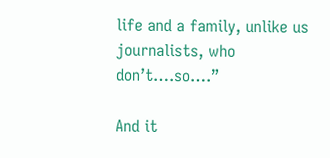life and a family, unlike us journalists, who don’t….so….”

And it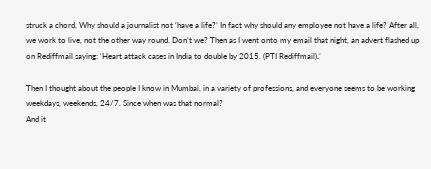struck a chord. Why should a journalist not ‘have a life?’ In fact why should any employee not have a life? After all, we work to live, not the other way round. Don’t we? Then as I went onto my email that night, an advert flashed up on Rediffmail saying: ‘Heart attack cases in India to double by 2015. (PTI Rediffmail).’

Then I thought about the people I know in Mumbai, in a variety of professions, and everyone seems to be working weekdays, weekends, 24/7. Since when was that normal?
And it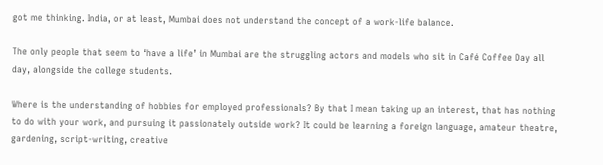got me thinking. India, or at least, Mumbai does not understand the concept of a work-life balance.

The only people that seem to ‘have a life’ in Mumbai are the struggling actors and models who sit in Café Coffee Day all day, alongside the college students.

Where is the understanding of hobbies for employed professionals? By that I mean taking up an interest, that has nothing to do with your work, and pursuing it passionately outside work? It could be learning a foreign language, amateur theatre, gardening, script-writing, creative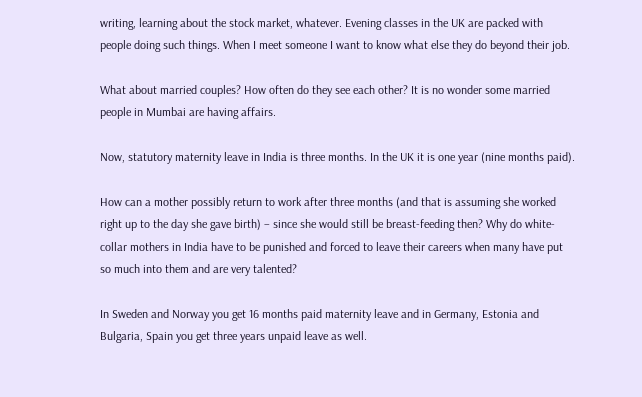writing, learning about the stock market, whatever. Evening classes in the UK are packed with people doing such things. When I meet someone I want to know what else they do beyond their job.

What about married couples? How often do they see each other? It is no wonder some married people in Mumbai are having affairs.

Now, statutory maternity leave in India is three months. In the UK it is one year (nine months paid).

How can a mother possibly return to work after three months (and that is assuming she worked right up to the day she gave birth) – since she would still be breast-feeding then? Why do white-collar mothers in India have to be punished and forced to leave their careers when many have put so much into them and are very talented?

In Sweden and Norway you get 16 months paid maternity leave and in Germany, Estonia and Bulgaria, Spain you get three years unpaid leave as well.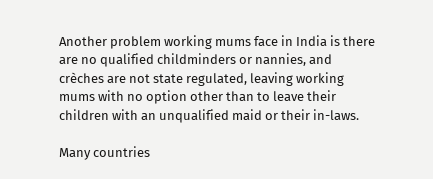Another problem working mums face in India is there are no qualified childminders or nannies, and crèches are not state regulated, leaving working mums with no option other than to leave their children with an unqualified maid or their in-laws.

Many countries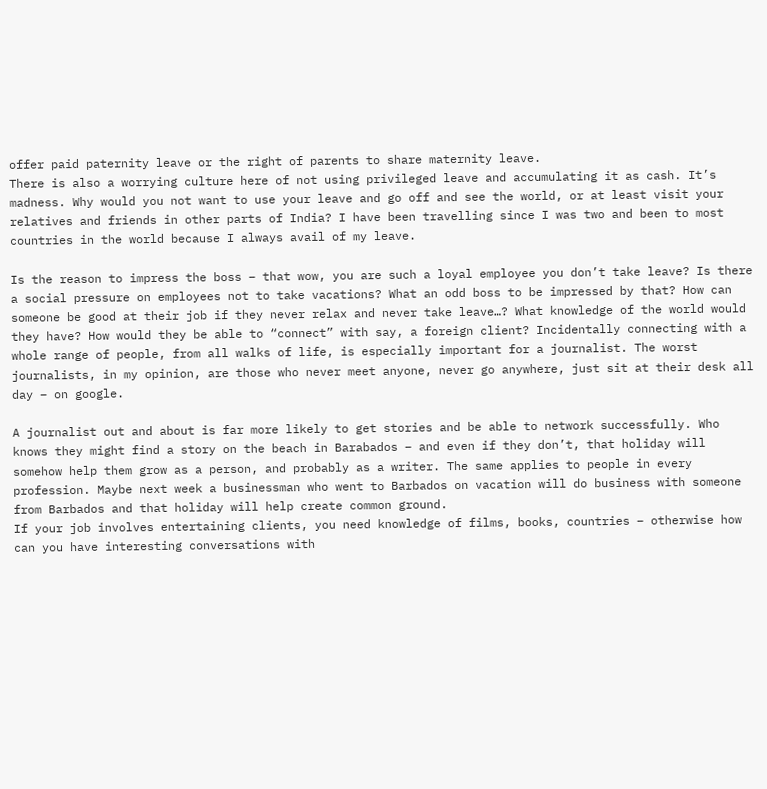offer paid paternity leave or the right of parents to share maternity leave.
There is also a worrying culture here of not using privileged leave and accumulating it as cash. It’s madness. Why would you not want to use your leave and go off and see the world, or at least visit your relatives and friends in other parts of India? I have been travelling since I was two and been to most countries in the world because I always avail of my leave.

Is the reason to impress the boss – that wow, you are such a loyal employee you don’t take leave? Is there a social pressure on employees not to take vacations? What an odd boss to be impressed by that? How can someone be good at their job if they never relax and never take leave…? What knowledge of the world would they have? How would they be able to “connect” with say, a foreign client? Incidentally connecting with a whole range of people, from all walks of life, is especially important for a journalist. The worst journalists, in my opinion, are those who never meet anyone, never go anywhere, just sit at their desk all day – on google.

A journalist out and about is far more likely to get stories and be able to network successfully. Who knows they might find a story on the beach in Barabados – and even if they don’t, that holiday will somehow help them grow as a person, and probably as a writer. The same applies to people in every profession. Maybe next week a businessman who went to Barbados on vacation will do business with someone from Barbados and that holiday will help create common ground.
If your job involves entertaining clients, you need knowledge of films, books, countries – otherwise how can you have interesting conversations with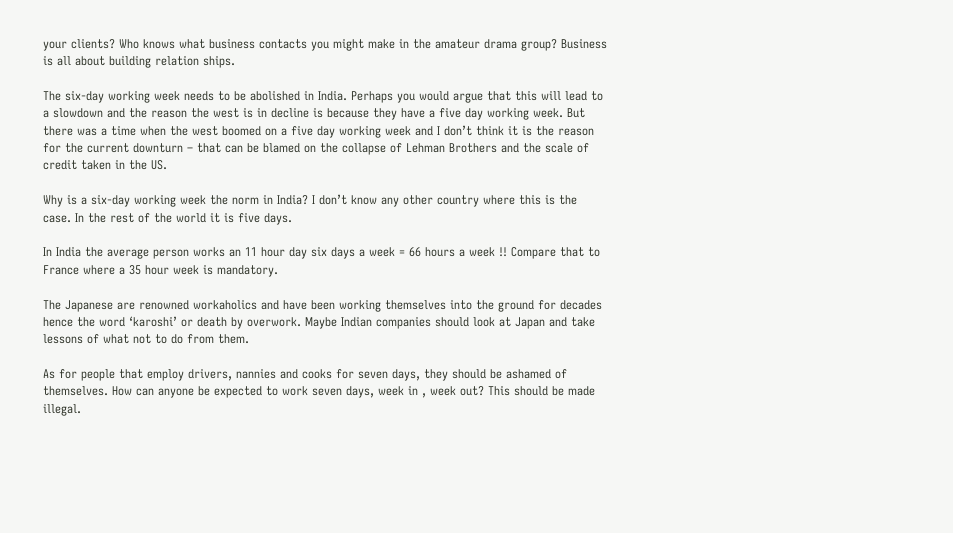your clients? Who knows what business contacts you might make in the amateur drama group? Business is all about building relation ships.

The six-day working week needs to be abolished in India. Perhaps you would argue that this will lead to a slowdown and the reason the west is in decline is because they have a five day working week. But there was a time when the west boomed on a five day working week and I don’t think it is the reason for the current downturn – that can be blamed on the collapse of Lehman Brothers and the scale of credit taken in the US.

Why is a six-day working week the norm in India? I don’t know any other country where this is the case. In the rest of the world it is five days.

In India the average person works an 11 hour day six days a week = 66 hours a week !! Compare that to France where a 35 hour week is mandatory.

The Japanese are renowned workaholics and have been working themselves into the ground for decades hence the word ‘karoshi’ or death by overwork. Maybe Indian companies should look at Japan and take lessons of what not to do from them.

As for people that employ drivers, nannies and cooks for seven days, they should be ashamed of themselves. How can anyone be expected to work seven days, week in , week out? This should be made illegal.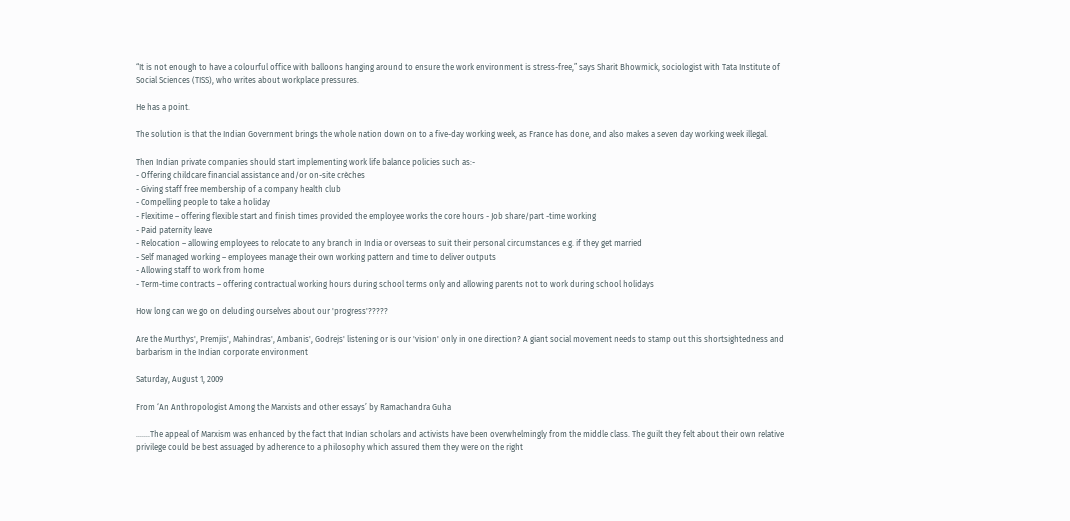“It is not enough to have a colourful office with balloons hanging around to ensure the work environment is stress-free,” says Sharit Bhowmick, sociologist with Tata Institute of Social Sciences (TISS), who writes about workplace pressures.

He has a point.

The solution is that the Indian Government brings the whole nation down on to a five-day working week, as France has done, and also makes a seven day working week illegal.

Then Indian private companies should start implementing work life balance policies such as:-
- Offering childcare financial assistance and/or on-site crèches
- Giving staff free membership of a company health club
- Compelling people to take a holiday
- Flexitime – offering flexible start and finish times provided the employee works the core hours - Job share/part -time working
- Paid paternity leave
- Relocation – allowing employees to relocate to any branch in India or overseas to suit their personal circumstances e.g. if they get married
- Self managed working – employees manage their own working pattern and time to deliver outputs
- Allowing staff to work from home
- Term-time contracts – offering contractual working hours during school terms only and allowing parents not to work during school holidays

How long can we go on deluding ourselves about our 'progress'?????

Are the Murthys', Premjis', Mahindras', Ambanis', Godrejs' listening or is our 'vision' only in one direction? A giant social movement needs to stamp out this shortsightedness and barbarism in the Indian corporate environment

Saturday, August 1, 2009

From ‘An Anthropologist Among the Marxists and other essays’ by Ramachandra Guha

…….The appeal of Marxism was enhanced by the fact that Indian scholars and activists have been overwhelmingly from the middle class. The guilt they felt about their own relative privilege could be best assuaged by adherence to a philosophy which assured them they were on the right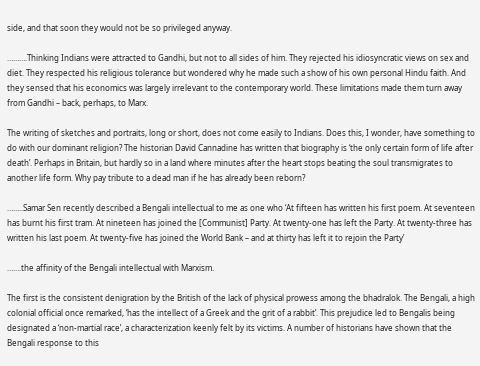side, and that soon they would not be so privileged anyway.

……….Thinking Indians were attracted to Gandhi, but not to all sides of him. They rejected his idiosyncratic views on sex and diet. They respected his religious tolerance but wondered why he made such a show of his own personal Hindu faith. And they sensed that his economics was largely irrelevant to the contemporary world. These limitations made them turn away from Gandhi – back, perhaps, to Marx.

The writing of sketches and portraits, long or short, does not come easily to Indians. Does this, I wonder, have something to do with our dominant religion? The historian David Cannadine has written that biography is ‘the only certain form of life after death’. Perhaps in Britain, but hardly so in a land where minutes after the heart stops beating the soul transmigrates to another life form. Why pay tribute to a dead man if he has already been reborn?

……..Samar Sen recently described a Bengali intellectual to me as one who ‘At fifteen has written his first poem. At seventeen has burnt his first tram. At nineteen has joined the [Communist] Party. At twenty-one has left the Party. At twenty-three has written his last poem. At twenty-five has joined the World Bank – and at thirty has left it to rejoin the Party’

…….the affinity of the Bengali intellectual with Marxism.

The first is the consistent denigration by the British of the lack of physical prowess among the bhadralok. The Bengali, a high colonial official once remarked, ‘has the intellect of a Greek and the grit of a rabbit’. This prejudice led to Bengalis being designated a ‘non-martial race’, a characterization keenly felt by its victims. A number of historians have shown that the Bengali response to this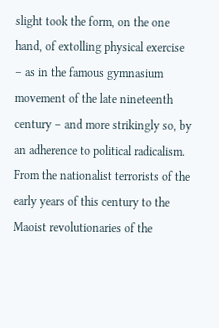slight took the form, on the one hand, of extolling physical exercise – as in the famous gymnasium movement of the late nineteenth century – and more strikingly so, by an adherence to political radicalism. From the nationalist terrorists of the early years of this century to the Maoist revolutionaries of the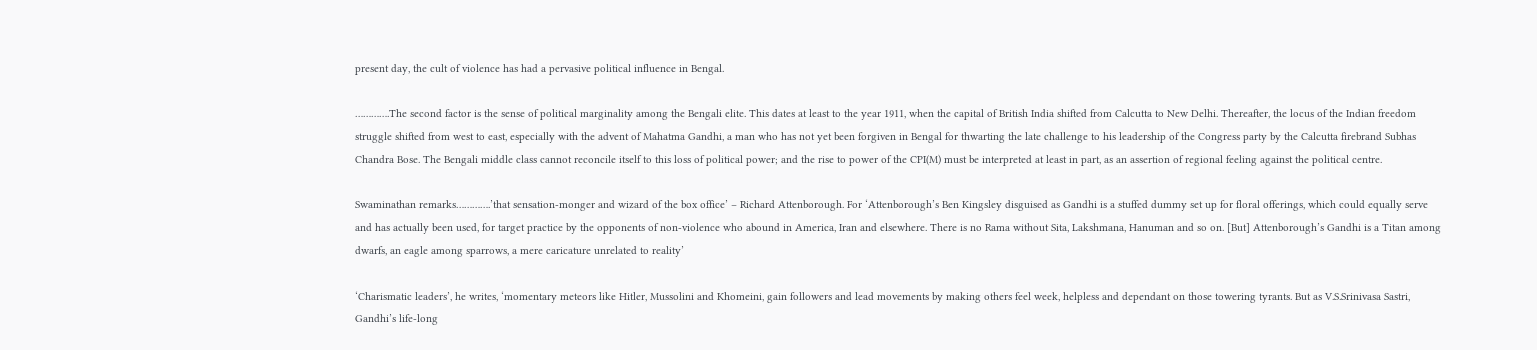present day, the cult of violence has had a pervasive political influence in Bengal.

………….The second factor is the sense of political marginality among the Bengali elite. This dates at least to the year 1911, when the capital of British India shifted from Calcutta to New Delhi. Thereafter, the locus of the Indian freedom struggle shifted from west to east, especially with the advent of Mahatma Gandhi, a man who has not yet been forgiven in Bengal for thwarting the late challenge to his leadership of the Congress party by the Calcutta firebrand Subhas Chandra Bose. The Bengali middle class cannot reconcile itself to this loss of political power; and the rise to power of the CPI(M) must be interpreted at least in part, as an assertion of regional feeling against the political centre.

Swaminathan remarks………….’that sensation-monger and wizard of the box office’ – Richard Attenborough. For ‘Attenborough’s Ben Kingsley disguised as Gandhi is a stuffed dummy set up for floral offerings, which could equally serve and has actually been used, for target practice by the opponents of non-violence who abound in America, Iran and elsewhere. There is no Rama without Sita, Lakshmana, Hanuman and so on. [But] Attenborough’s Gandhi is a Titan among dwarfs, an eagle among sparrows, a mere caricature unrelated to reality’

‘Charismatic leaders’, he writes, ‘momentary meteors like Hitler, Mussolini and Khomeini, gain followers and lead movements by making others feel week, helpless and dependant on those towering tyrants. But as V.S.Srinivasa Sastri, Gandhi’s life-long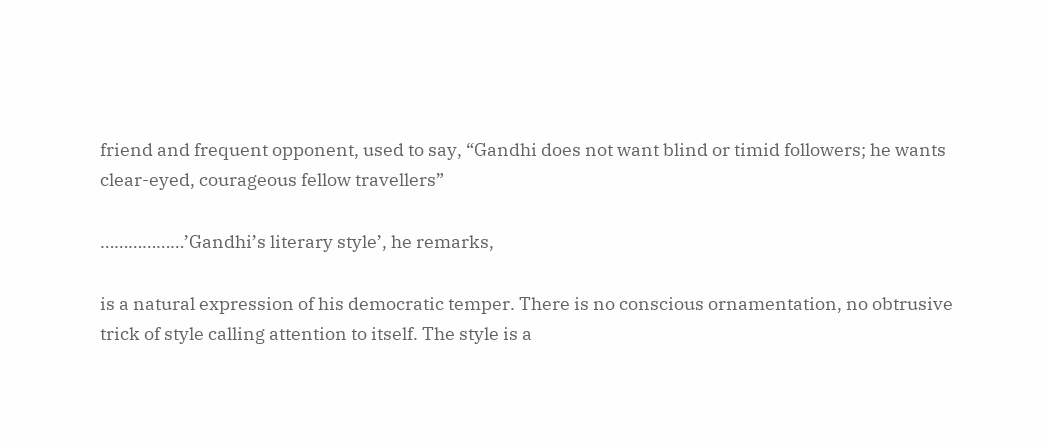friend and frequent opponent, used to say, “Gandhi does not want blind or timid followers; he wants clear-eyed, courageous fellow travellers”

………………’Gandhi’s literary style’, he remarks,

is a natural expression of his democratic temper. There is no conscious ornamentation, no obtrusive trick of style calling attention to itself. The style is a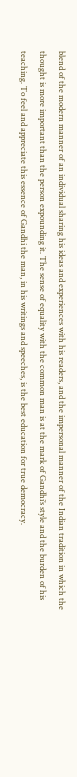blend of the modern manner of an individual sharing his ideas and experiences with his readers, and the impersonal manner of the Indian tradition in which the thought is more important than the person expounding it. The sense of equality with the common man is at the mark of Gandhi’s style and the burden of his teaching. To feel and appreciate this essence of Gandhi the man, in his writings and speeches, is the best education for true democracy.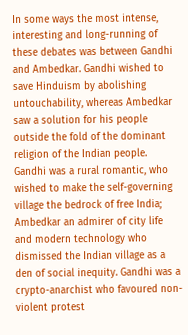In some ways the most intense, interesting and long-running of these debates was between Gandhi and Ambedkar. Gandhi wished to save Hinduism by abolishing untouchability, whereas Ambedkar saw a solution for his people outside the fold of the dominant religion of the Indian people. Gandhi was a rural romantic, who wished to make the self-governing village the bedrock of free India; Ambedkar an admirer of city life and modern technology who dismissed the Indian village as a den of social inequity. Gandhi was a crypto-anarchist who favoured non-violent protest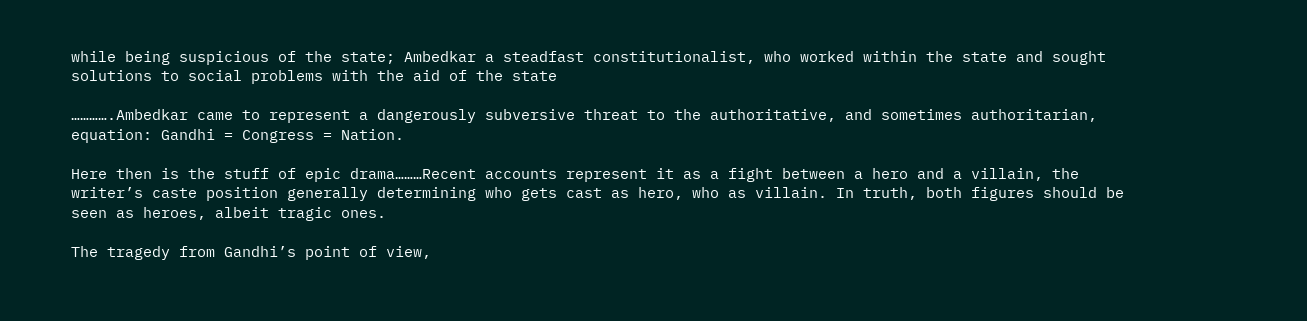while being suspicious of the state; Ambedkar a steadfast constitutionalist, who worked within the state and sought solutions to social problems with the aid of the state

………….Ambedkar came to represent a dangerously subversive threat to the authoritative, and sometimes authoritarian, equation: Gandhi = Congress = Nation.

Here then is the stuff of epic drama………Recent accounts represent it as a fight between a hero and a villain, the writer’s caste position generally determining who gets cast as hero, who as villain. In truth, both figures should be seen as heroes, albeit tragic ones.

The tragedy from Gandhi’s point of view,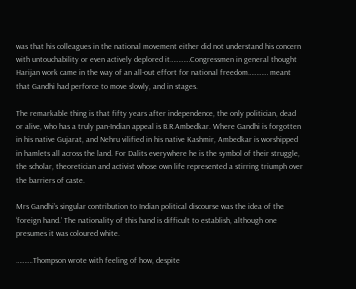was that his colleagues in the national movement either did not understand his concern with untouchability or even actively deplored it…………Congressmen in general thought Harijan work came in the way of an all-out effort for national freedom………… meant that Gandhi had perforce to move slowly, and in stages.

The remarkable thing is that fifty years after independence, the only politician, dead or alive, who has a truly pan-Indian appeal is B.R.Ambedkar. Where Gandhi is forgotten in his native Gujarat, and Nehru vilified in his native Kashmir, Ambedkar is worshipped in hamlets all across the land. For Dalits everywhere he is the symbol of their struggle, the scholar, theoretician and activist whose own life represented a stirring triumph over the barriers of caste.

Mrs Gandhi’s singular contribution to Indian political discourse was the idea of the ‘foreign hand.’ The nationality of this hand is difficult to establish, although one presumes it was coloured white.

……….Thompson wrote with feeling of how, despite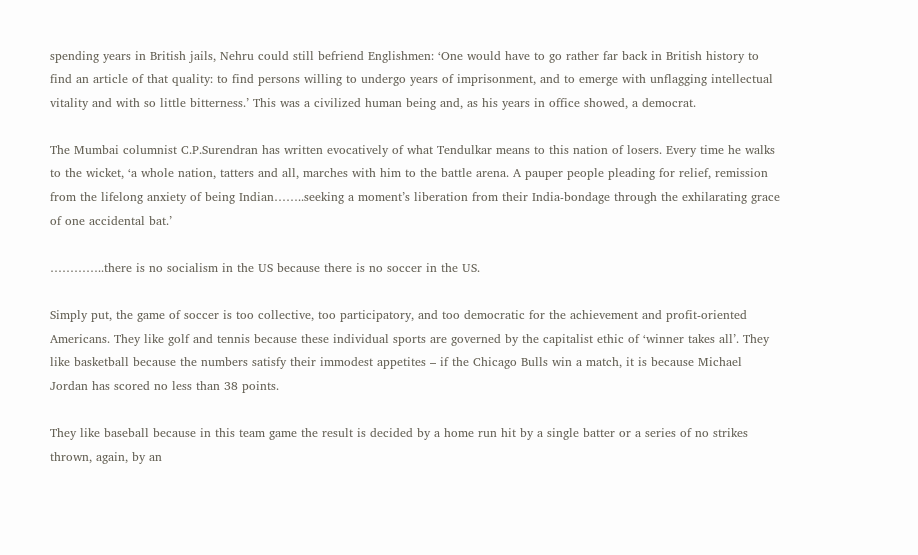spending years in British jails, Nehru could still befriend Englishmen: ‘One would have to go rather far back in British history to find an article of that quality: to find persons willing to undergo years of imprisonment, and to emerge with unflagging intellectual vitality and with so little bitterness.’ This was a civilized human being and, as his years in office showed, a democrat.

The Mumbai columnist C.P.Surendran has written evocatively of what Tendulkar means to this nation of losers. Every time he walks to the wicket, ‘a whole nation, tatters and all, marches with him to the battle arena. A pauper people pleading for relief, remission from the lifelong anxiety of being Indian……..seeking a moment’s liberation from their India-bondage through the exhilarating grace of one accidental bat.’

…………..there is no socialism in the US because there is no soccer in the US.

Simply put, the game of soccer is too collective, too participatory, and too democratic for the achievement and profit-oriented Americans. They like golf and tennis because these individual sports are governed by the capitalist ethic of ‘winner takes all’. They like basketball because the numbers satisfy their immodest appetites – if the Chicago Bulls win a match, it is because Michael Jordan has scored no less than 38 points.

They like baseball because in this team game the result is decided by a home run hit by a single batter or a series of no strikes thrown, again, by an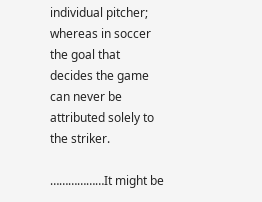individual pitcher; whereas in soccer the goal that decides the game can never be attributed solely to the striker.

………………It might be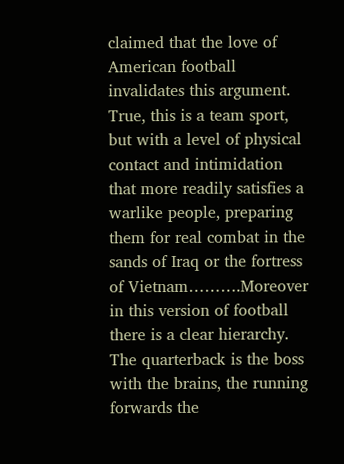claimed that the love of American football invalidates this argument. True, this is a team sport, but with a level of physical contact and intimidation that more readily satisfies a warlike people, preparing them for real combat in the sands of Iraq or the fortress of Vietnam……….Moreover in this version of football there is a clear hierarchy. The quarterback is the boss with the brains, the running forwards the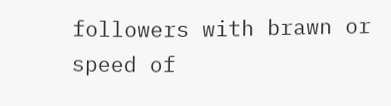followers with brawn or speed of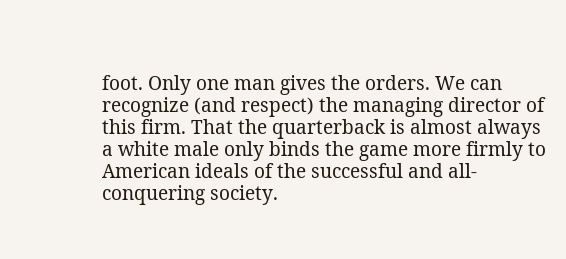foot. Only one man gives the orders. We can recognize (and respect) the managing director of this firm. That the quarterback is almost always a white male only binds the game more firmly to American ideals of the successful and all-conquering society.